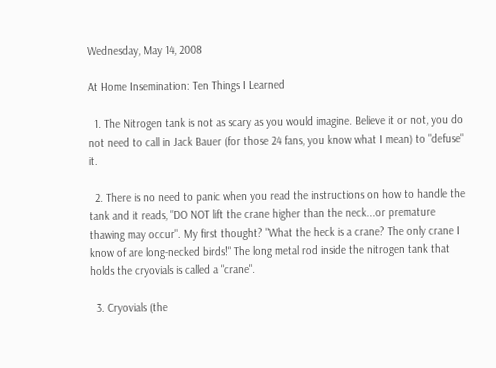Wednesday, May 14, 2008

At Home Insemination: Ten Things I Learned

  1. The Nitrogen tank is not as scary as you would imagine. Believe it or not, you do not need to call in Jack Bauer (for those 24 fans, you know what I mean) to "defuse" it.

  2. There is no need to panic when you read the instructions on how to handle the tank and it reads, "DO NOT lift the crane higher than the neck...or premature thawing may occur". My first thought? "What the heck is a crane? The only crane I know of are long-necked birds!" The long metal rod inside the nitrogen tank that holds the cryovials is called a "crane".

  3. Cryovials (the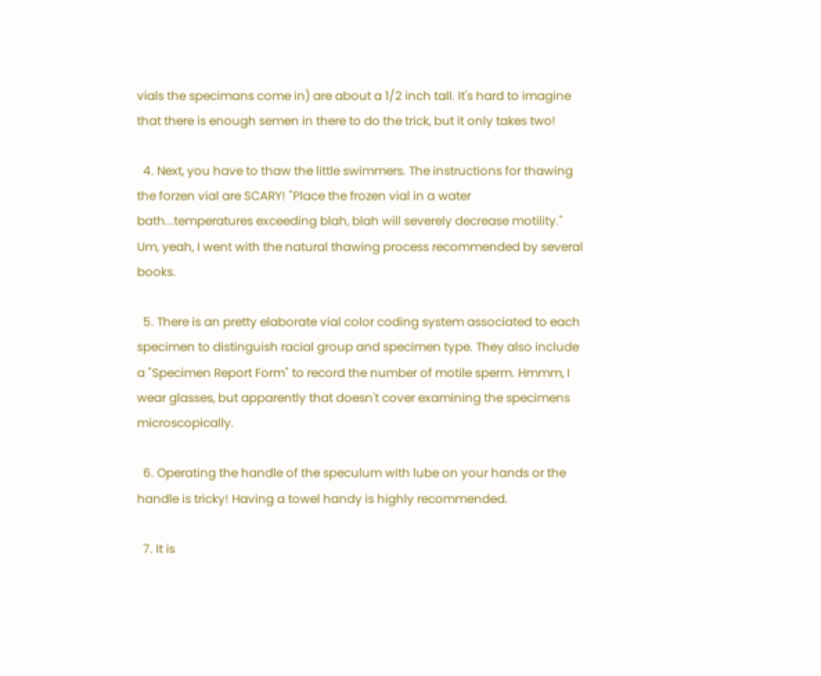vials the specimans come in) are about a 1/2 inch tall. It's hard to imagine that there is enough semen in there to do the trick, but it only takes two!

  4. Next, you have to thaw the little swimmers. The instructions for thawing the forzen vial are SCARY! "Place the frozen vial in a water bath...temperatures exceeding blah, blah will severely decrease motility." Um, yeah, I went with the natural thawing process recommended by several books.

  5. There is an pretty elaborate vial color coding system associated to each specimen to distinguish racial group and specimen type. They also include a "Specimen Report Form" to record the number of motile sperm. Hmmm, I wear glasses, but apparently that doesn't cover examining the specimens microscopically.

  6. Operating the handle of the speculum with lube on your hands or the handle is tricky! Having a towel handy is highly recommended.

  7. It is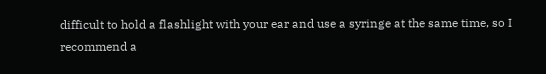difficult to hold a flashlight with your ear and use a syringe at the same time, so I recommend a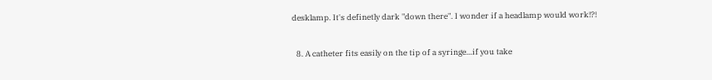desklamp. It's definetly dark "down there". I wonder if a headlamp would work!?!

  8. A catheter fits easily on the tip of a syringe...if you take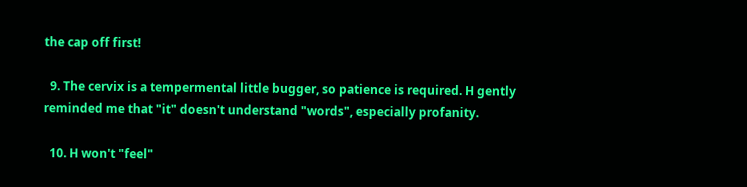the cap off first!

  9. The cervix is a tempermental little bugger, so patience is required. H gently reminded me that "it" doesn't understand "words", especially profanity.

  10. H won't "feel"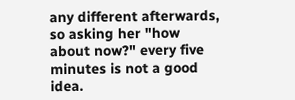any different afterwards, so asking her "how about now?" every five minutes is not a good idea.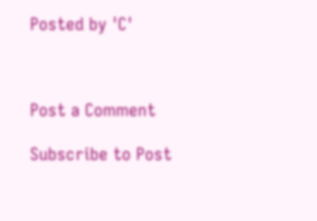Posted by 'C'



Post a Comment

Subscribe to Post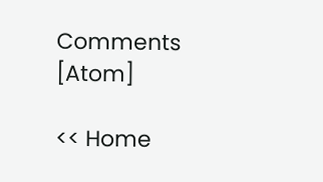Comments [Atom]

<< Home